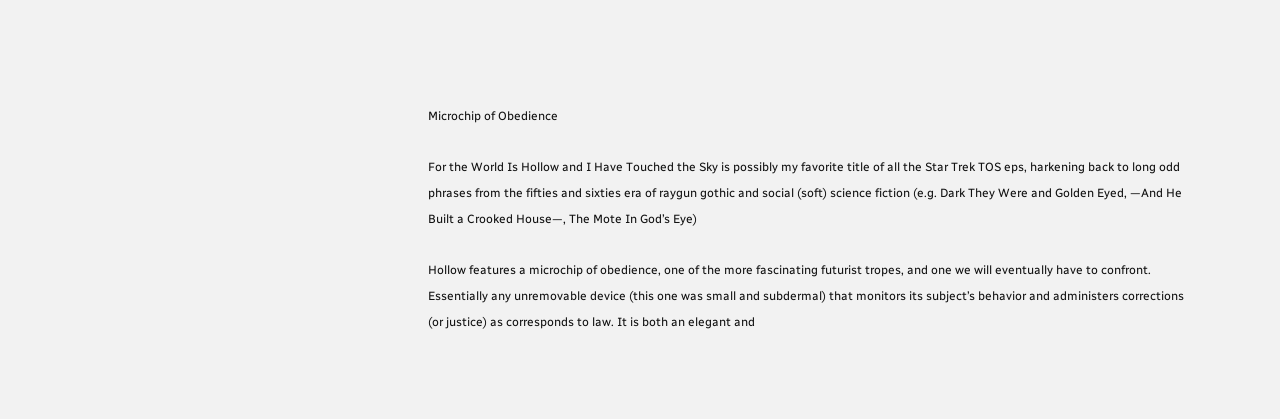Microchip of Obedience

For the World Is Hollow and I Have Touched the Sky is possibly my favorite title of all the Star Trek TOS eps, harkening back to long odd phrases from the fifties and sixties era of raygun gothic and social (soft) science fiction (e.g. Dark They Were and Golden Eyed, —And He Built a Crooked House—, The Mote In God’s Eye)

Hollow features a microchip of obedience, one of the more fascinating futurist tropes, and one we will eventually have to confront. Essentially any unremovable device (this one was small and subdermal) that monitors its subject’s behavior and administers corrections (or justice) as corresponds to law. It is both an elegant and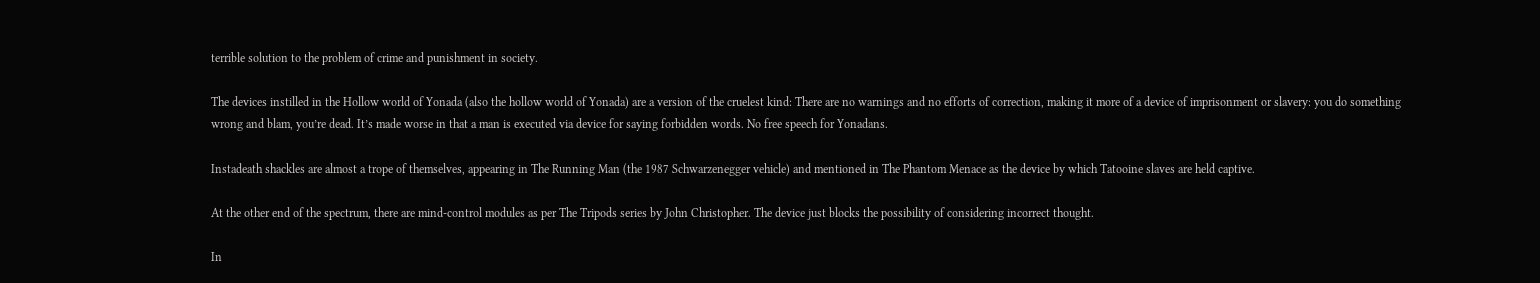terrible solution to the problem of crime and punishment in society.

The devices instilled in the Hollow world of Yonada (also the hollow world of Yonada) are a version of the cruelest kind: There are no warnings and no efforts of correction, making it more of a device of imprisonment or slavery: you do something wrong and blam, you’re dead. It’s made worse in that a man is executed via device for saying forbidden words. No free speech for Yonadans.

Instadeath shackles are almost a trope of themselves, appearing in The Running Man (the 1987 Schwarzenegger vehicle) and mentioned in The Phantom Menace as the device by which Tatooine slaves are held captive.

At the other end of the spectrum, there are mind-control modules as per The Tripods series by John Christopher. The device just blocks the possibility of considering incorrect thought.

In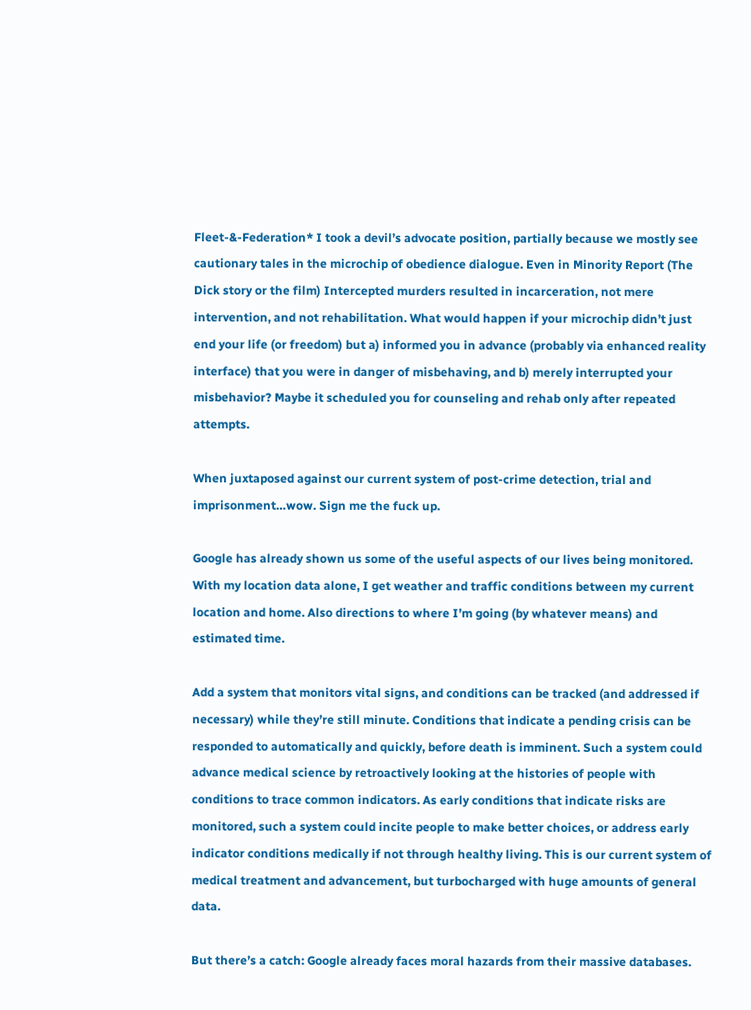Fleet-&-Federation* I took a devil’s advocate position, partially because we mostly see cautionary tales in the microchip of obedience dialogue. Even in Minority Report (The Dick story or the film) Intercepted murders resulted in incarceration, not mere intervention, and not rehabilitation. What would happen if your microchip didn’t just end your life (or freedom) but a) informed you in advance (probably via enhanced reality interface) that you were in danger of misbehaving, and b) merely interrupted your misbehavior? Maybe it scheduled you for counseling and rehab only after repeated attempts.

When juxtaposed against our current system of post-crime detection, trial and imprisonment…wow. Sign me the fuck up.

Google has already shown us some of the useful aspects of our lives being monitored. With my location data alone, I get weather and traffic conditions between my current location and home. Also directions to where I’m going (by whatever means) and estimated time.

Add a system that monitors vital signs, and conditions can be tracked (and addressed if necessary) while they’re still minute. Conditions that indicate a pending crisis can be responded to automatically and quickly, before death is imminent. Such a system could advance medical science by retroactively looking at the histories of people with conditions to trace common indicators. As early conditions that indicate risks are monitored, such a system could incite people to make better choices, or address early indicator conditions medically if not through healthy living. This is our current system of medical treatment and advancement, but turbocharged with huge amounts of general data.

But there’s a catch: Google already faces moral hazards from their massive databases.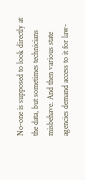No-one is supposed to look directly at the data, but sometimes technicians misbehave. And then various state agencies demand access to it for law-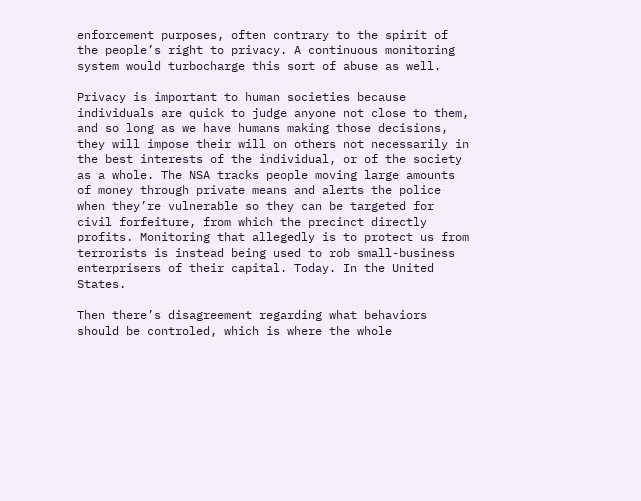enforcement purposes, often contrary to the spirit of the people’s right to privacy. A continuous monitoring system would turbocharge this sort of abuse as well.

Privacy is important to human societies because individuals are quick to judge anyone not close to them, and so long as we have humans making those decisions, they will impose their will on others not necessarily in the best interests of the individual, or of the society as a whole. The NSA tracks people moving large amounts of money through private means and alerts the police when they’re vulnerable so they can be targeted for civil forfeiture, from which the precinct directly profits. Monitoring that allegedly is to protect us from terrorists is instead being used to rob small-business enterprisers of their capital. Today. In the United States.

Then there’s disagreement regarding what behaviors should be controled, which is where the whole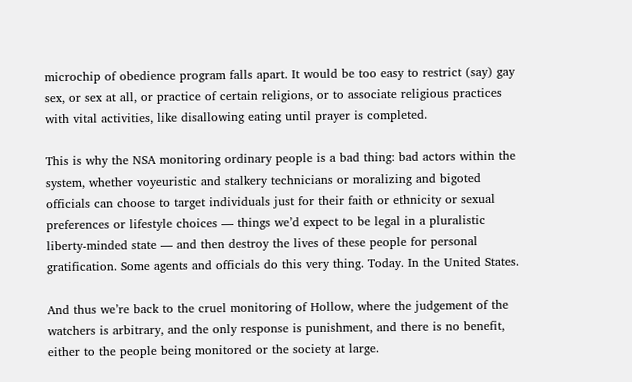microchip of obedience program falls apart. It would be too easy to restrict (say) gay sex, or sex at all, or practice of certain religions, or to associate religious practices with vital activities, like disallowing eating until prayer is completed.

This is why the NSA monitoring ordinary people is a bad thing: bad actors within the system, whether voyeuristic and stalkery technicians or moralizing and bigoted officials can choose to target individuals just for their faith or ethnicity or sexual preferences or lifestyle choices — things we’d expect to be legal in a pluralistic liberty-minded state — and then destroy the lives of these people for personal gratification. Some agents and officials do this very thing. Today. In the United States.

And thus we’re back to the cruel monitoring of Hollow, where the judgement of the watchers is arbitrary, and the only response is punishment, and there is no benefit, either to the people being monitored or the society at large.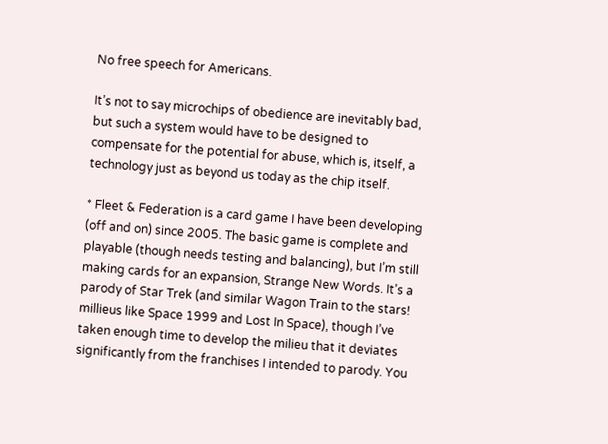No free speech for Americans.

It’s not to say microchips of obedience are inevitably bad, but such a system would have to be designed to compensate for the potential for abuse, which is, itself, a technology just as beyond us today as the chip itself.

* Fleet & Federation is a card game I have been developing (off and on) since 2005. The basic game is complete and playable (though needs testing and balancing), but I’m still making cards for an expansion, Strange New Words. It’s a parody of Star Trek (and similar Wagon Train to the stars! millieus like Space 1999 and Lost In Space), though I’ve taken enough time to develop the milieu that it deviates significantly from the franchises I intended to parody. You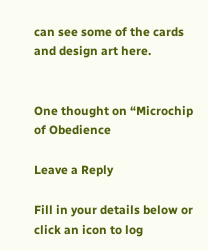can see some of the cards and design art here.


One thought on “Microchip of Obedience

Leave a Reply

Fill in your details below or click an icon to log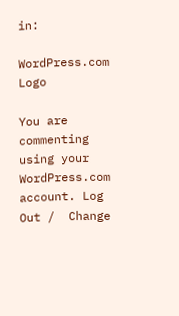in:

WordPress.com Logo

You are commenting using your WordPress.com account. Log Out /  Change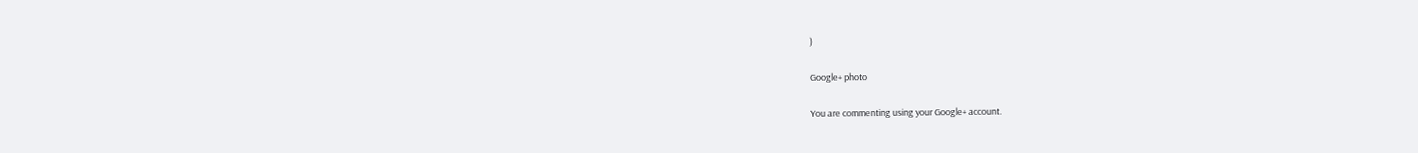)

Google+ photo

You are commenting using your Google+ account.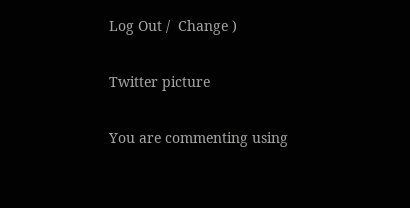Log Out /  Change )

Twitter picture

You are commenting using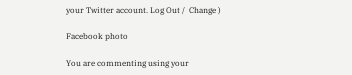your Twitter account. Log Out /  Change )

Facebook photo

You are commenting using your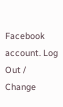Facebook account. Log Out /  Change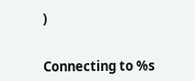)


Connecting to %s